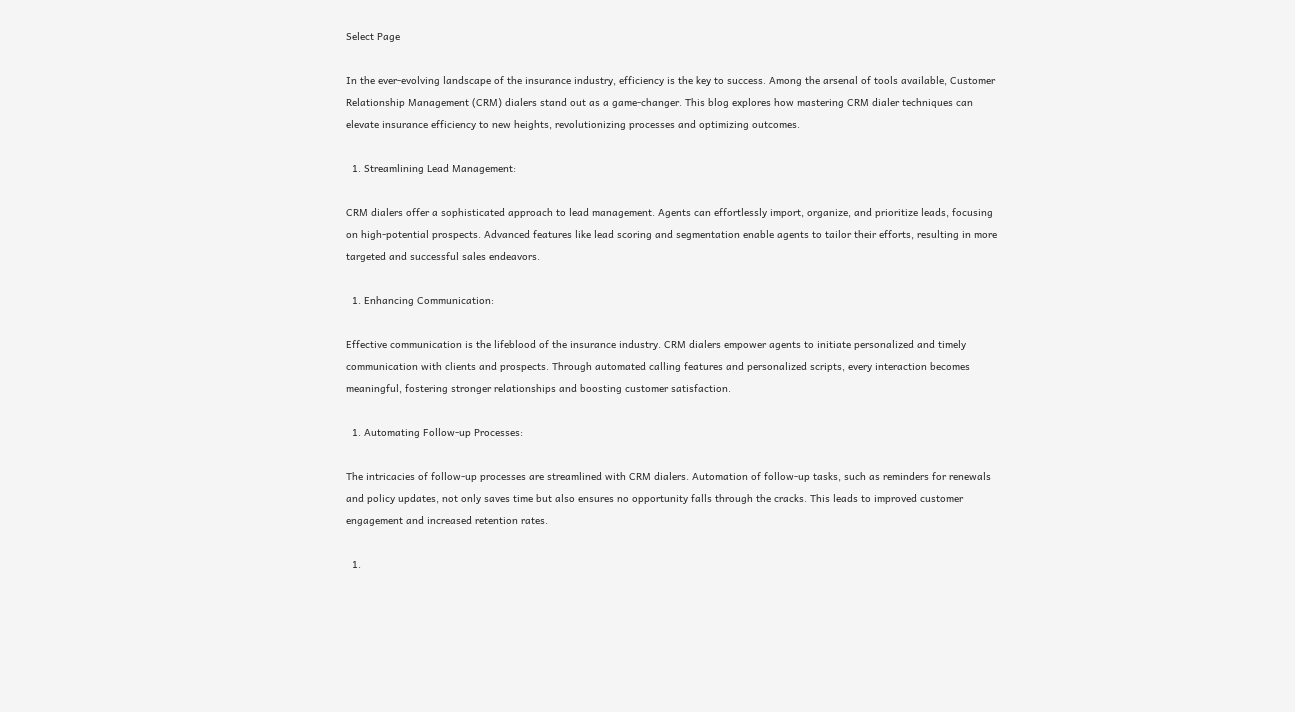Select Page

In the ever-evolving landscape of the insurance industry, efficiency is the key to success. Among the arsenal of tools available, Customer Relationship Management (CRM) dialers stand out as a game-changer. This blog explores how mastering CRM dialer techniques can elevate insurance efficiency to new heights, revolutionizing processes and optimizing outcomes.

  1. Streamlining Lead Management:

CRM dialers offer a sophisticated approach to lead management. Agents can effortlessly import, organize, and prioritize leads, focusing on high-potential prospects. Advanced features like lead scoring and segmentation enable agents to tailor their efforts, resulting in more targeted and successful sales endeavors.

  1. Enhancing Communication:

Effective communication is the lifeblood of the insurance industry. CRM dialers empower agents to initiate personalized and timely communication with clients and prospects. Through automated calling features and personalized scripts, every interaction becomes meaningful, fostering stronger relationships and boosting customer satisfaction.

  1. Automating Follow-up Processes:

The intricacies of follow-up processes are streamlined with CRM dialers. Automation of follow-up tasks, such as reminders for renewals and policy updates, not only saves time but also ensures no opportunity falls through the cracks. This leads to improved customer engagement and increased retention rates.

  1.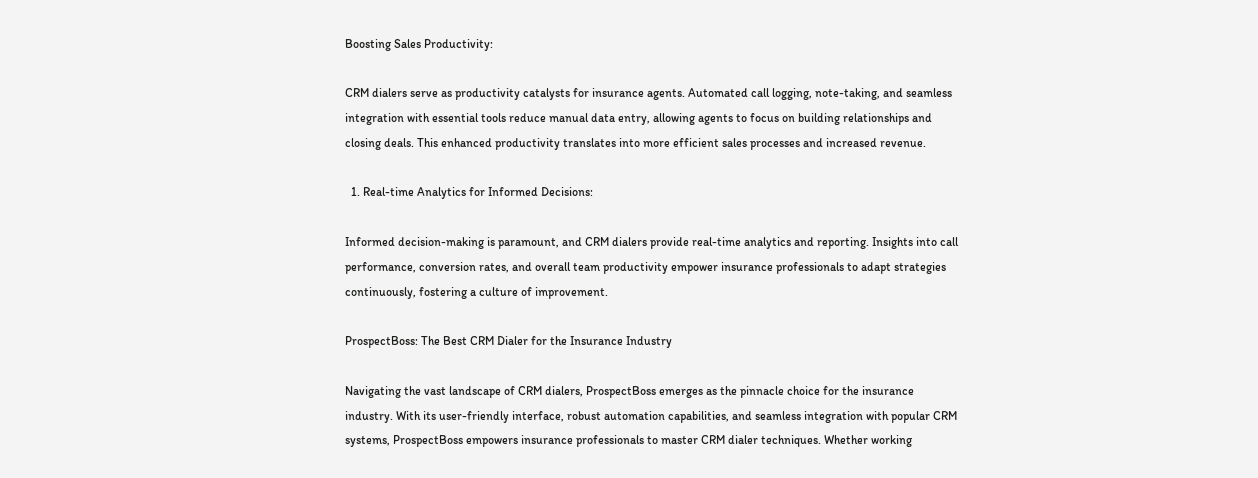Boosting Sales Productivity:

CRM dialers serve as productivity catalysts for insurance agents. Automated call logging, note-taking, and seamless integration with essential tools reduce manual data entry, allowing agents to focus on building relationships and closing deals. This enhanced productivity translates into more efficient sales processes and increased revenue.

  1. Real-time Analytics for Informed Decisions:

Informed decision-making is paramount, and CRM dialers provide real-time analytics and reporting. Insights into call performance, conversion rates, and overall team productivity empower insurance professionals to adapt strategies continuously, fostering a culture of improvement.

ProspectBoss: The Best CRM Dialer for the Insurance Industry

Navigating the vast landscape of CRM dialers, ProspectBoss emerges as the pinnacle choice for the insurance industry. With its user-friendly interface, robust automation capabilities, and seamless integration with popular CRM systems, ProspectBoss empowers insurance professionals to master CRM dialer techniques. Whether working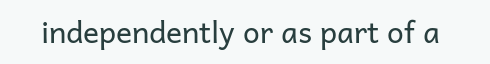independently or as part of a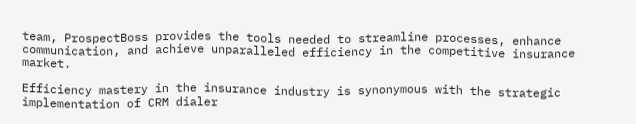team, ProspectBoss provides the tools needed to streamline processes, enhance communication, and achieve unparalleled efficiency in the competitive insurance market.

Efficiency mastery in the insurance industry is synonymous with the strategic implementation of CRM dialer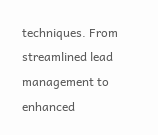techniques. From streamlined lead management to enhanced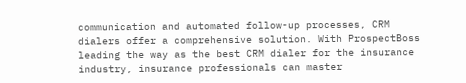communication and automated follow-up processes, CRM dialers offer a comprehensive solution. With ProspectBoss leading the way as the best CRM dialer for the insurance industry, insurance professionals can master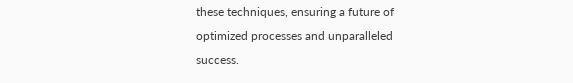these techniques, ensuring a future of optimized processes and unparalleled success.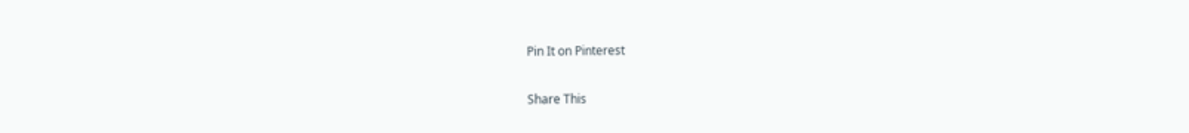Pin It on Pinterest

Share This